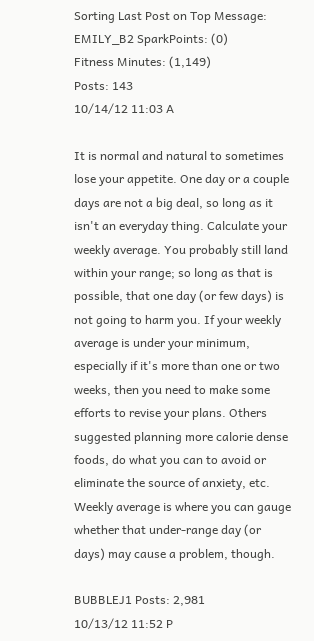Sorting Last Post on Top Message:
EMILY_B2 SparkPoints: (0)
Fitness Minutes: (1,149)
Posts: 143
10/14/12 11:03 A

It is normal and natural to sometimes lose your appetite. One day or a couple days are not a big deal, so long as it isn't an everyday thing. Calculate your weekly average. You probably still land within your range; so long as that is possible, that one day (or few days) is not going to harm you. If your weekly average is under your minimum, especially if it's more than one or two weeks, then you need to make some efforts to revise your plans. Others suggested planning more calorie dense foods, do what you can to avoid or eliminate the source of anxiety, etc. Weekly average is where you can gauge whether that under-range day (or days) may cause a problem, though.

BUBBLEJ1 Posts: 2,981
10/13/12 11:52 P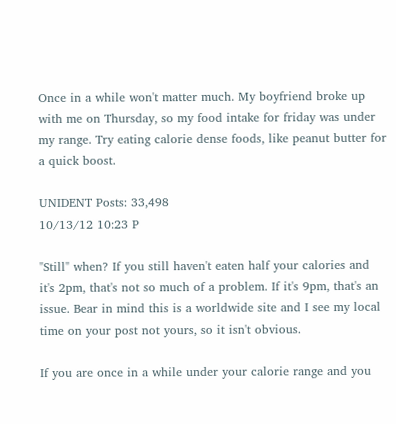Once in a while won't matter much. My boyfriend broke up with me on Thursday, so my food intake for friday was under my range. Try eating calorie dense foods, like peanut butter for a quick boost.

UNIDENT Posts: 33,498
10/13/12 10:23 P

"Still" when? If you still haven't eaten half your calories and it's 2pm, that's not so much of a problem. If it's 9pm, that's an issue. Bear in mind this is a worldwide site and I see my local time on your post not yours, so it isn't obvious.

If you are once in a while under your calorie range and you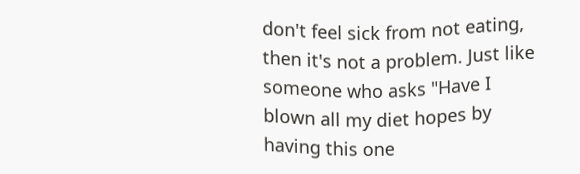don't feel sick from not eating, then it's not a problem. Just like someone who asks "Have I blown all my diet hopes by having this one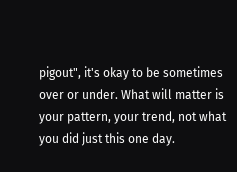pigout", it's okay to be sometimes over or under. What will matter is your pattern, your trend, not what you did just this one day.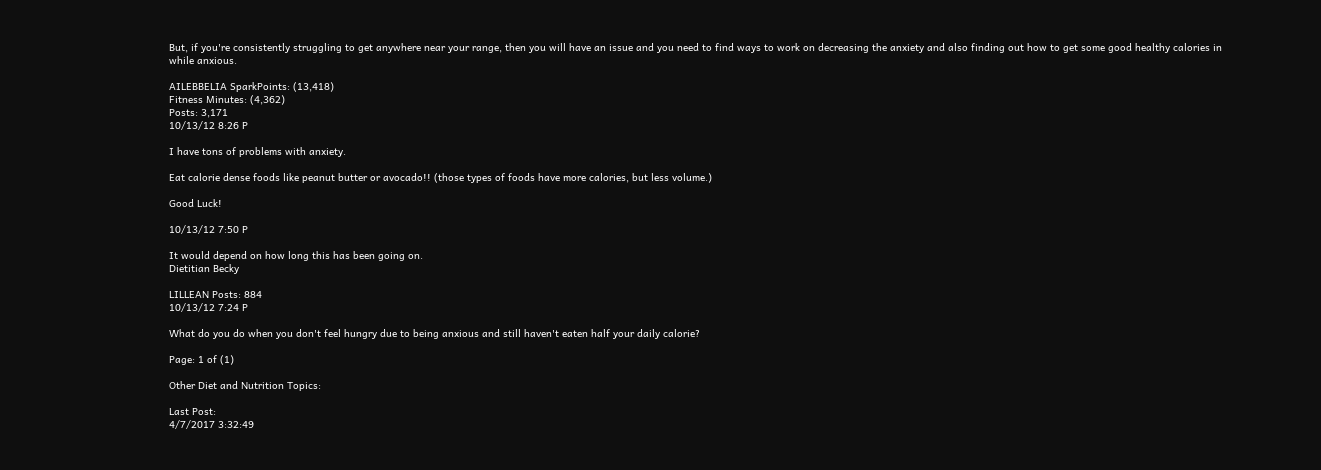But, if you're consistently struggling to get anywhere near your range, then you will have an issue and you need to find ways to work on decreasing the anxiety and also finding out how to get some good healthy calories in while anxious.

AILEBBELIA SparkPoints: (13,418)
Fitness Minutes: (4,362)
Posts: 3,171
10/13/12 8:26 P

I have tons of problems with anxiety.

Eat calorie dense foods like peanut butter or avocado!! (those types of foods have more calories, but less volume.)

Good Luck!

10/13/12 7:50 P

It would depend on how long this has been going on.
Dietitian Becky

LILLEAN Posts: 884
10/13/12 7:24 P

What do you do when you don't feel hungry due to being anxious and still haven't eaten half your daily calorie?

Page: 1 of (1)

Other Diet and Nutrition Topics:

Last Post:
4/7/2017 3:32:49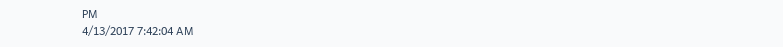PM
4/13/2017 7:42:04 AM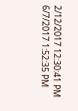2/12/2017 12:30:41 PM
6/7/2017 1:52:35 PM